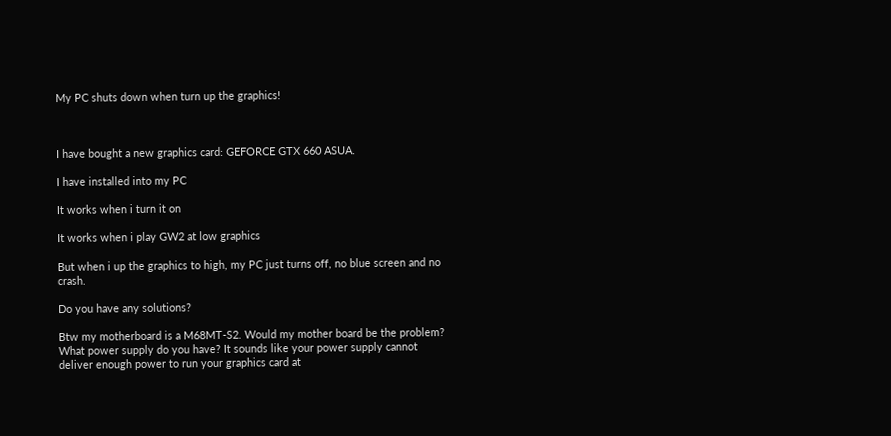My PC shuts down when turn up the graphics!



I have bought a new graphics card: GEFORCE GTX 660 ASUA.

I have installed into my PC

It works when i turn it on

It works when i play GW2 at low graphics

But when i up the graphics to high, my PC just turns off, no blue screen and no crash.

Do you have any solutions?

Btw my motherboard is a M68MT-S2. Would my mother board be the problem?
What power supply do you have? It sounds like your power supply cannot deliver enough power to run your graphics card at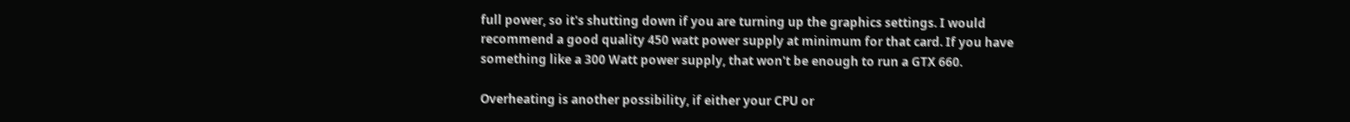full power, so it's shutting down if you are turning up the graphics settings. I would recommend a good quality 450 watt power supply at minimum for that card. If you have something like a 300 Watt power supply, that won't be enough to run a GTX 660.

Overheating is another possibility, if either your CPU or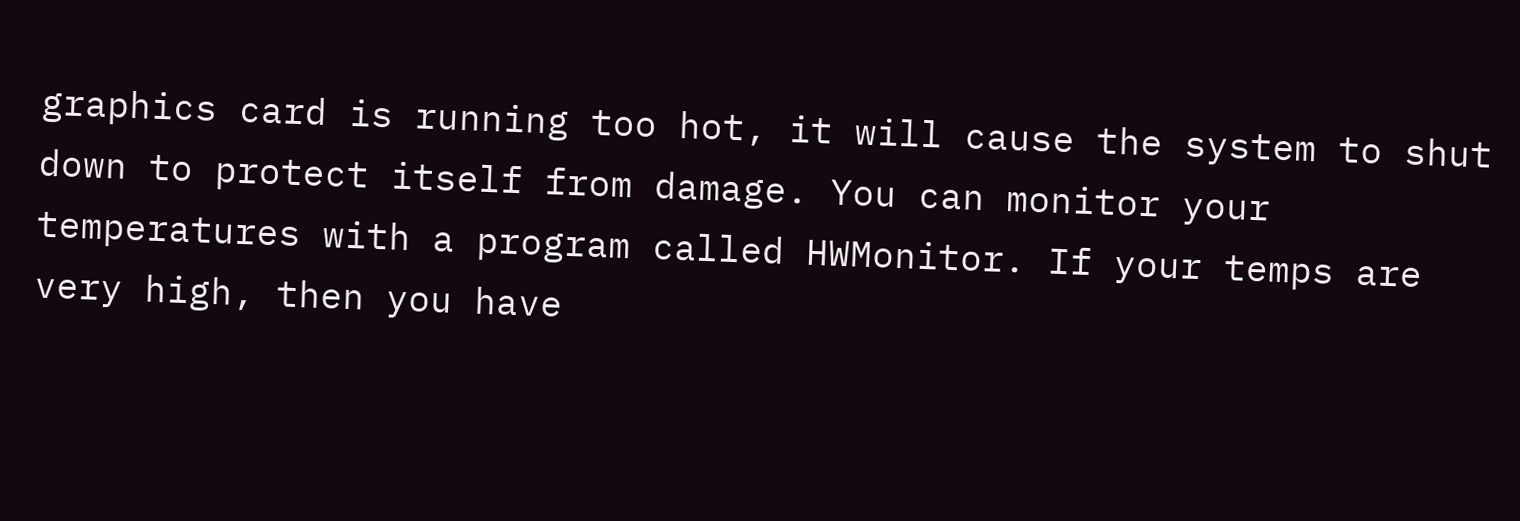graphics card is running too hot, it will cause the system to shut down to protect itself from damage. You can monitor your temperatures with a program called HWMonitor. If your temps are very high, then you have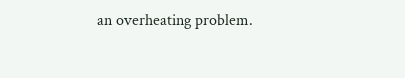an overheating problem.